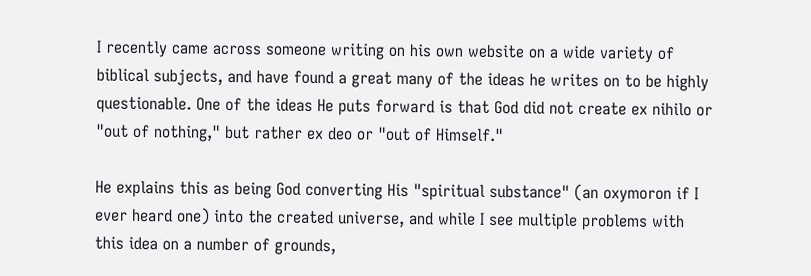I recently came across someone writing on his own website on a wide variety of biblical subjects, and have found a great many of the ideas he writes on to be highly questionable. One of the ideas He puts forward is that God did not create ex nihilo or "out of nothing," but rather ex deo or "out of Himself."

He explains this as being God converting His "spiritual substance" (an oxymoron if I ever heard one) into the created universe, and while I see multiple problems with this idea on a number of grounds,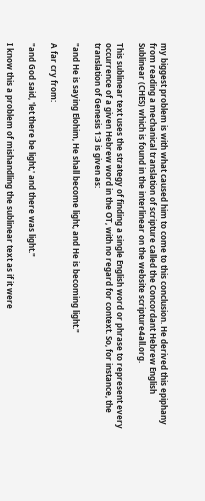my biggest problem is with what caused him to come to this conclusion. He derived this epiphany from reading a mechanical translation of scripture called the Concordant Hebrew English Sublinear (CHES) which is found in the interlinear on the website scripture4all.org.

This sublinear text uses the strategy of finding a single English word or phrase to represent every occurrence of a given Hebrew word in the OT, with no regard for context. So, for instance, the translation of Genesis 1:3 is given as:

"and He is saying Elohim, He shall become light, and He is becoming light."

A far cry from:

"and God said, 'let there be light,' and there was light."

I know this a problem of mishandling the sublinear text as if it were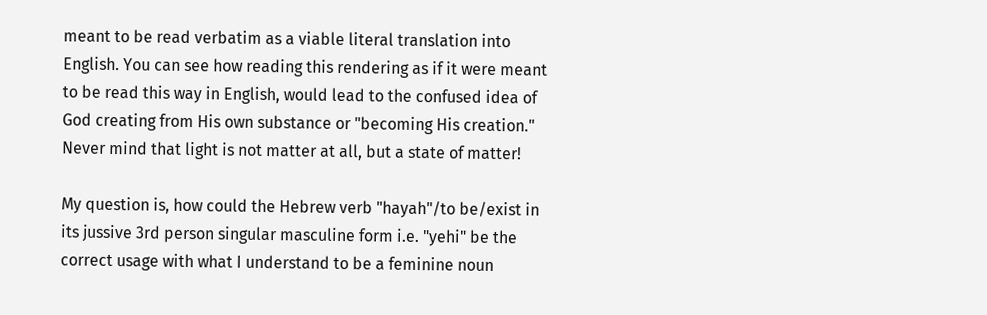meant to be read verbatim as a viable literal translation into English. You can see how reading this rendering as if it were meant to be read this way in English, would lead to the confused idea of God creating from His own substance or "becoming His creation." Never mind that light is not matter at all, but a state of matter!

My question is, how could the Hebrew verb "hayah"/to be/exist in its jussive 3rd person singular masculine form i.e. "yehi" be the correct usage with what I understand to be a feminine noun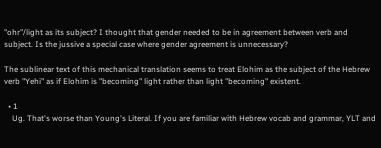"ohr"/light as its subject? I thought that gender needed to be in agreement between verb and subject. Is the jussive a special case where gender agreement is unnecessary?

The sublinear text of this mechanical translation seems to treat Elohim as the subject of the Hebrew verb "Yehi" as if Elohim is "becoming" light rather than light "becoming" existent.

  • 1
    Ug. That's worse than Young's Literal. If you are familiar with Hebrew vocab and grammar, YLT and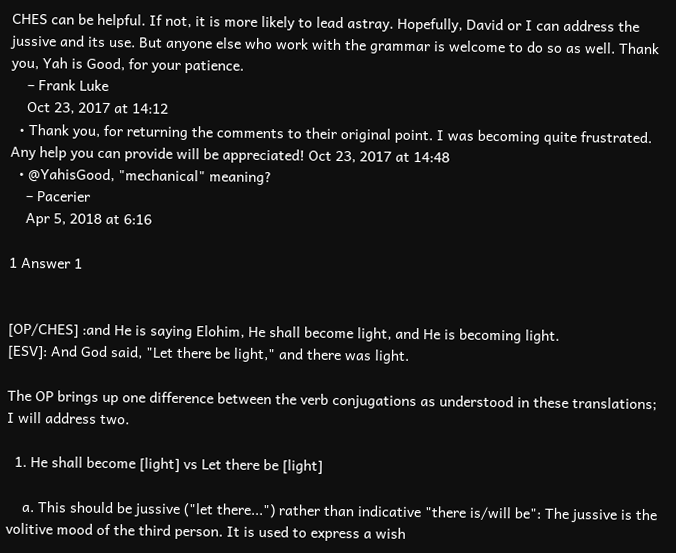CHES can be helpful. If not, it is more likely to lead astray. Hopefully, David or I can address the jussive and its use. But anyone else who work with the grammar is welcome to do so as well. Thank you, Yah is Good, for your patience.
    – Frank Luke
    Oct 23, 2017 at 14:12
  • Thank you, for returning the comments to their original point. I was becoming quite frustrated. Any help you can provide will be appreciated! Oct 23, 2017 at 14:48
  • @YahisGood, "mechanical" meaning?
    – Pacerier
    Apr 5, 2018 at 6:16

1 Answer 1


[OP/CHES] :and He is saying Elohim, He shall become light, and He is becoming light.
[ESV]: And God said, "Let there be light," and there was light.

The OP brings up one difference between the verb conjugations as understood in these translations; I will address two.

  1. He shall become [light] vs Let there be [light]

    a. This should be jussive ("let there...") rather than indicative "there is/will be": The jussive is the volitive mood of the third person. It is used to express a wish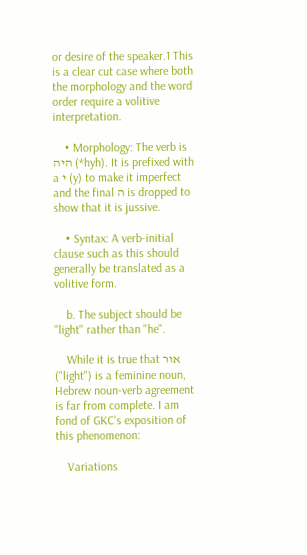or desire of the speaker.1 This is a clear cut case where both the morphology and the word order require a volitive interpretation.

    • Morphology: The verb is היה (*hyh). It is prefixed with a י (y) to make it imperfect and the final ה is dropped to show that it is jussive.

    • Syntax: A verb-initial clause such as this should generally be translated as a volitive form.

    b. The subject should be "light" rather than "he".

    While it is true that אור ("light") is a feminine noun, Hebrew noun-verb agreement is far from complete. I am fond of GKC's exposition of this phenomenon:

    Variations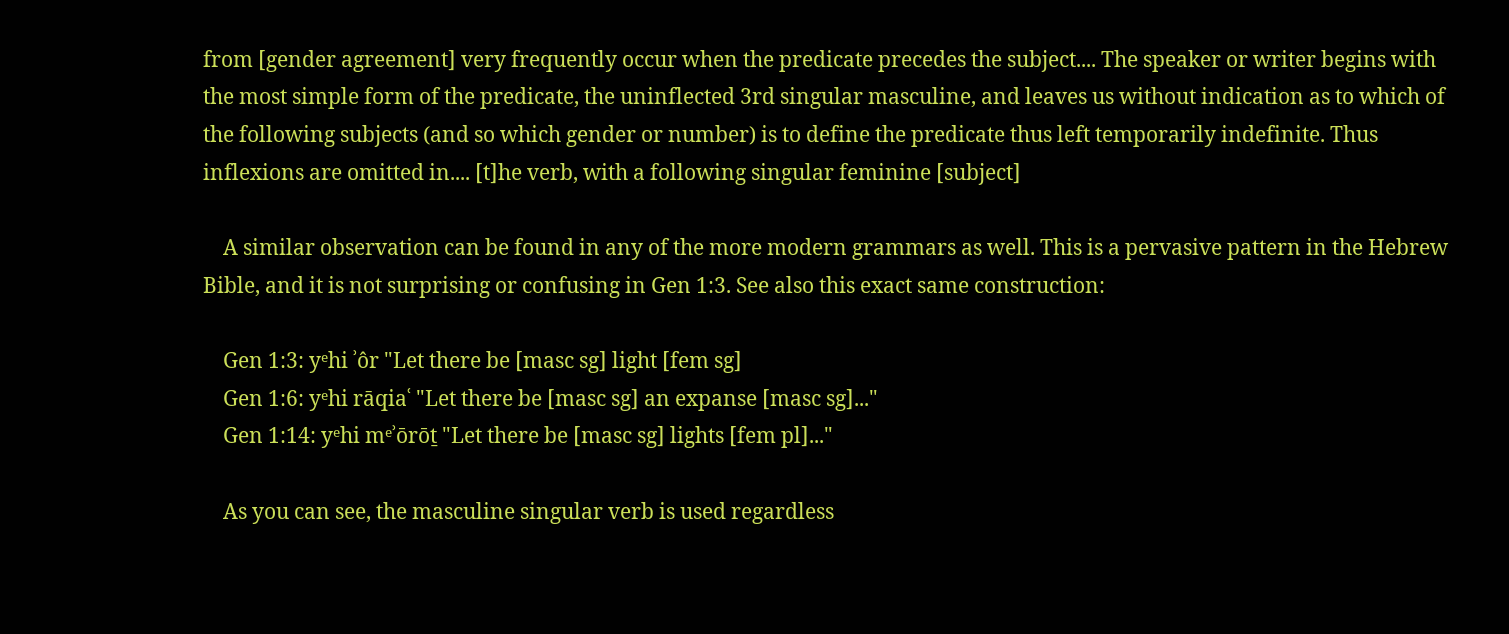from [gender agreement] very frequently occur when the predicate precedes the subject.... The speaker or writer begins with the most simple form of the predicate, the uninflected 3rd singular masculine, and leaves us without indication as to which of the following subjects (and so which gender or number) is to define the predicate thus left temporarily indefinite. Thus inflexions are omitted in.... [t]he verb, with a following singular feminine [subject]

    A similar observation can be found in any of the more modern grammars as well. This is a pervasive pattern in the Hebrew Bible, and it is not surprising or confusing in Gen 1:3. See also this exact same construction:

    Gen 1:3: yᵉhi ʾôr "Let there be [masc sg] light [fem sg]
    Gen 1:6: yᵉhi rāqiaʿ "Let there be [masc sg] an expanse [masc sg]..."
    Gen 1:14: yᵉhi mᵉʾōrōṯ "Let there be [masc sg] lights [fem pl]..."

    As you can see, the masculine singular verb is used regardless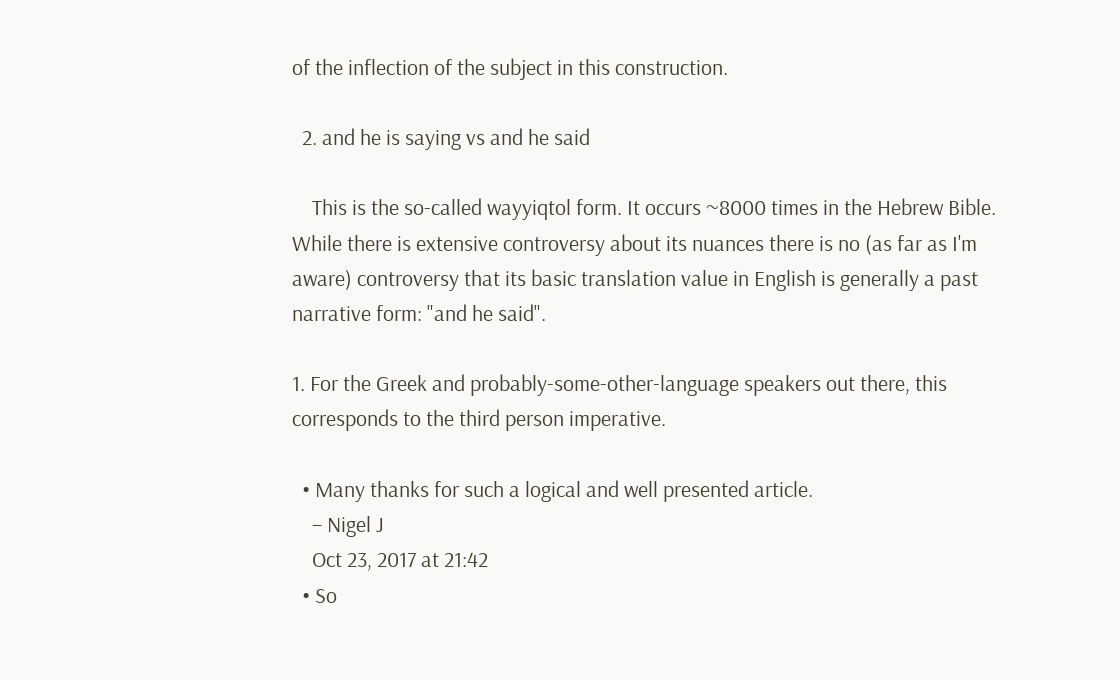of the inflection of the subject in this construction.

  2. and he is saying vs and he said

    This is the so-called wayyiqtol form. It occurs ~8000 times in the Hebrew Bible. While there is extensive controversy about its nuances there is no (as far as I'm aware) controversy that its basic translation value in English is generally a past narrative form: "and he said".

1. For the Greek and probably-some-other-language speakers out there, this corresponds to the third person imperative.

  • Many thanks for such a logical and well presented article.
    – Nigel J
    Oct 23, 2017 at 21:42
  • So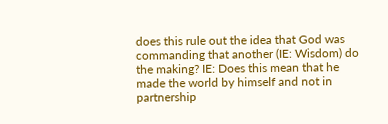does this rule out the idea that God was commanding that another (IE: Wisdom) do the making? IE: Does this mean that he made the world by himself and not in partnership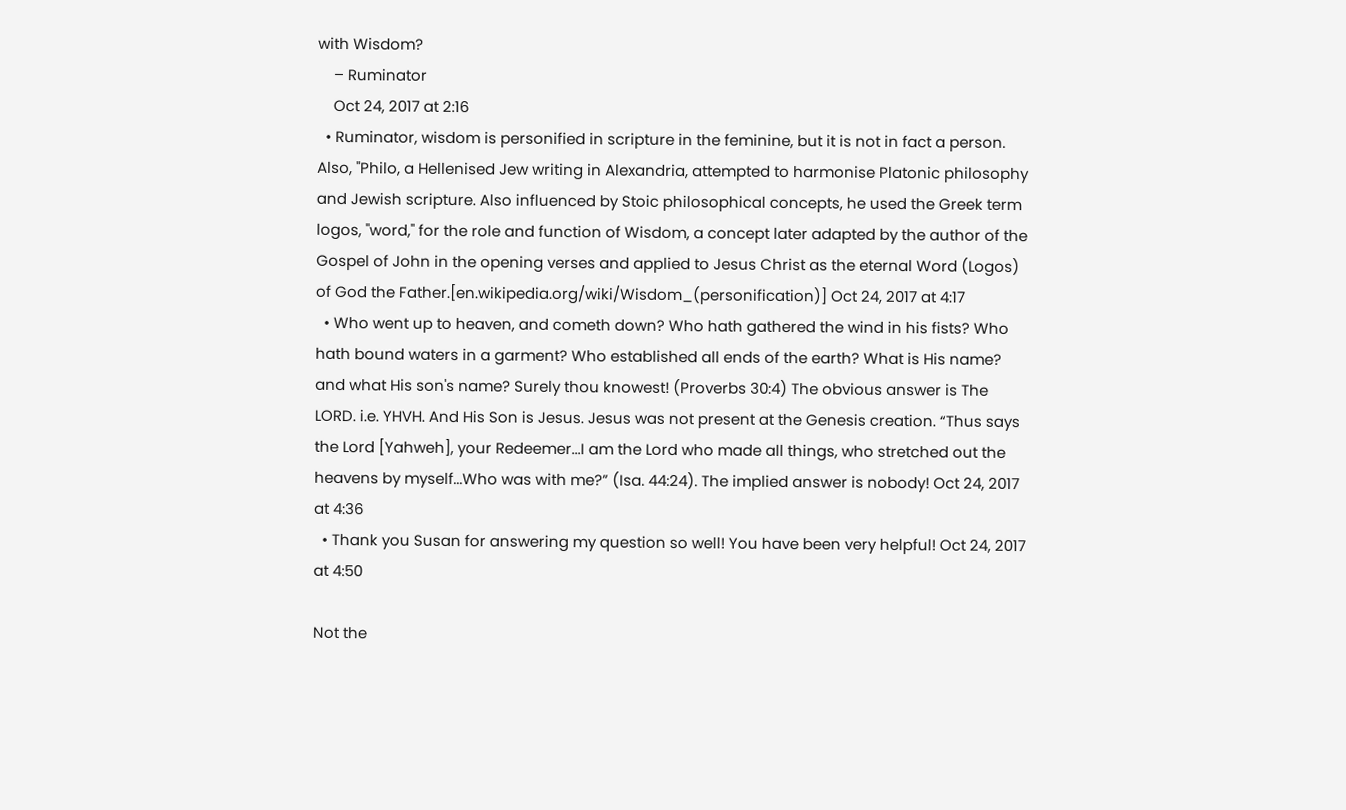with Wisdom?
    – Ruminator
    Oct 24, 2017 at 2:16
  • Ruminator, wisdom is personified in scripture in the feminine, but it is not in fact a person. Also, "Philo, a Hellenised Jew writing in Alexandria, attempted to harmonise Platonic philosophy and Jewish scripture. Also influenced by Stoic philosophical concepts, he used the Greek term logos, "word," for the role and function of Wisdom, a concept later adapted by the author of the Gospel of John in the opening verses and applied to Jesus Christ as the eternal Word (Logos) of God the Father.[en.wikipedia.org/wiki/Wisdom_(personification)] Oct 24, 2017 at 4:17
  • Who went up to heaven, and cometh down? Who hath gathered the wind in his fists? Who hath bound waters in a garment? Who established all ends of the earth? What is His name? and what His son's name? Surely thou knowest! (Proverbs 30:4) The obvious answer is The LORD. i.e. YHVH. And His Son is Jesus. Jesus was not present at the Genesis creation. “Thus says the Lord [Yahweh], your Redeemer...I am the Lord who made all things, who stretched out the heavens by myself...Who was with me?” (Isa. 44:24). The implied answer is nobody! Oct 24, 2017 at 4:36
  • Thank you Susan for answering my question so well! You have been very helpful! Oct 24, 2017 at 4:50

Not the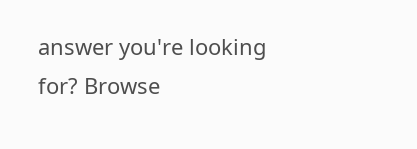answer you're looking for? Browse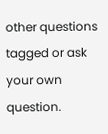other questions tagged or ask your own question.